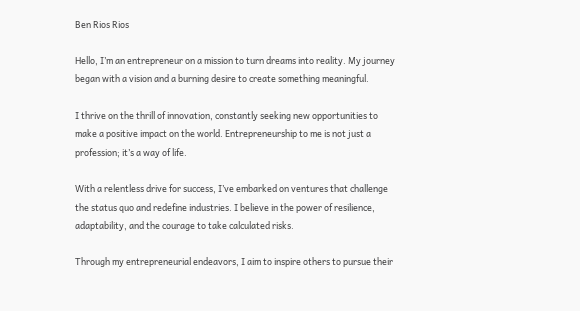Ben Rios Rios

Hello, I’m an entrepreneur on a mission to turn dreams into reality. My journey began with a vision and a burning desire to create something meaningful.

I thrive on the thrill of innovation, constantly seeking new opportunities to make a positive impact on the world. Entrepreneurship to me is not just a profession; it’s a way of life.

With a relentless drive for success, I’ve embarked on ventures that challenge the status quo and redefine industries. I believe in the power of resilience, adaptability, and the courage to take calculated risks.

Through my entrepreneurial endeavors, I aim to inspire others to pursue their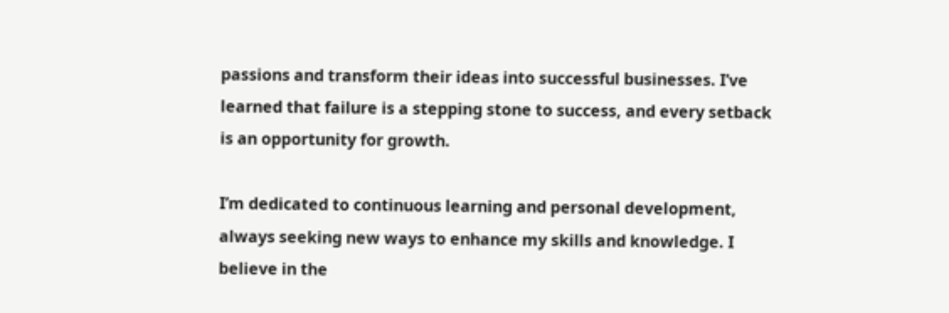passions and transform their ideas into successful businesses. I’ve learned that failure is a stepping stone to success, and every setback is an opportunity for growth.

I’m dedicated to continuous learning and personal development, always seeking new ways to enhance my skills and knowledge. I believe in the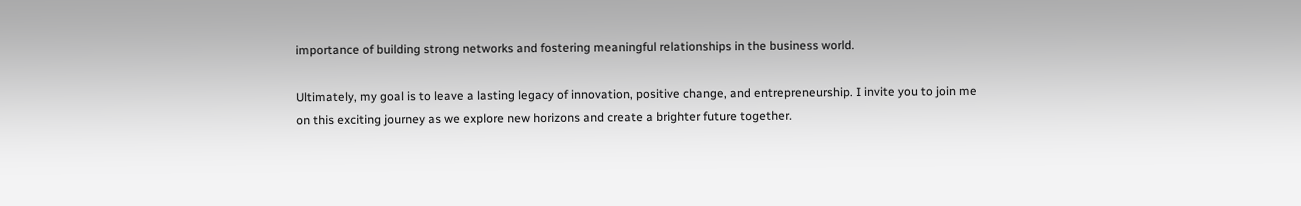importance of building strong networks and fostering meaningful relationships in the business world.

Ultimately, my goal is to leave a lasting legacy of innovation, positive change, and entrepreneurship. I invite you to join me on this exciting journey as we explore new horizons and create a brighter future together.